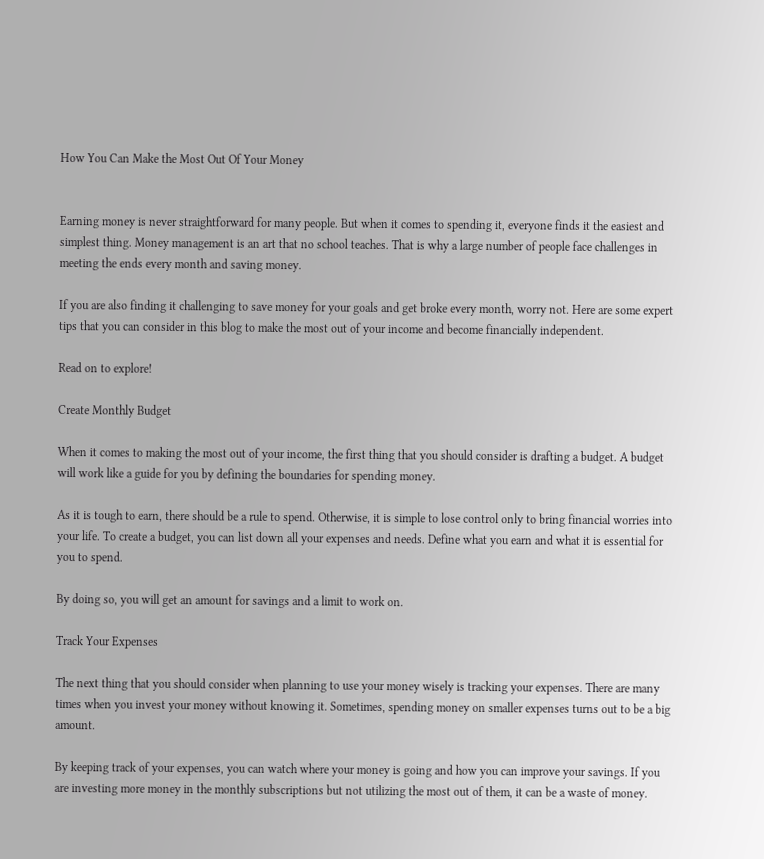How You Can Make the Most Out Of Your Money


Earning money is never straightforward for many people. But when it comes to spending it, everyone finds it the easiest and simplest thing. Money management is an art that no school teaches. That is why a large number of people face challenges in meeting the ends every month and saving money.

If you are also finding it challenging to save money for your goals and get broke every month, worry not. Here are some expert tips that you can consider in this blog to make the most out of your income and become financially independent.

Read on to explore!

Create Monthly Budget

When it comes to making the most out of your income, the first thing that you should consider is drafting a budget. A budget will work like a guide for you by defining the boundaries for spending money.

As it is tough to earn, there should be a rule to spend. Otherwise, it is simple to lose control only to bring financial worries into your life. To create a budget, you can list down all your expenses and needs. Define what you earn and what it is essential for you to spend.

By doing so, you will get an amount for savings and a limit to work on.

Track Your Expenses

The next thing that you should consider when planning to use your money wisely is tracking your expenses. There are many times when you invest your money without knowing it. Sometimes, spending money on smaller expenses turns out to be a big amount.

By keeping track of your expenses, you can watch where your money is going and how you can improve your savings. If you are investing more money in the monthly subscriptions but not utilizing the most out of them, it can be a waste of money.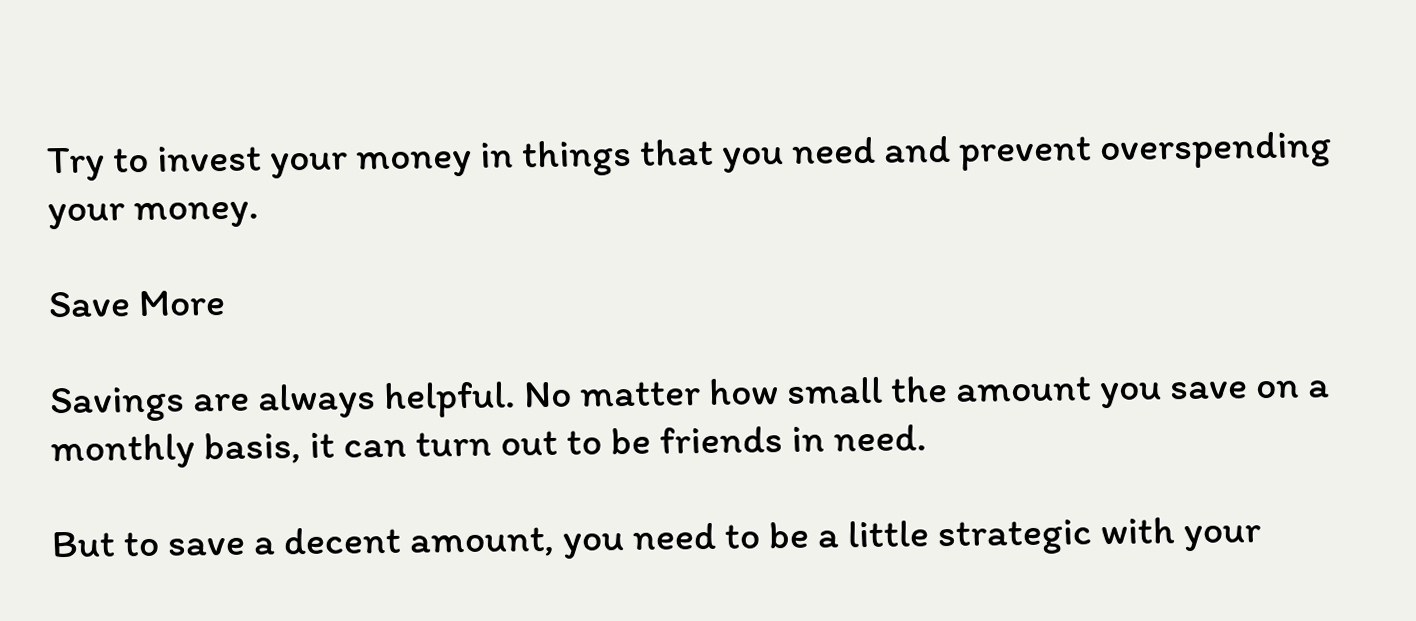Try to invest your money in things that you need and prevent overspending your money.

Save More

Savings are always helpful. No matter how small the amount you save on a monthly basis, it can turn out to be friends in need.

But to save a decent amount, you need to be a little strategic with your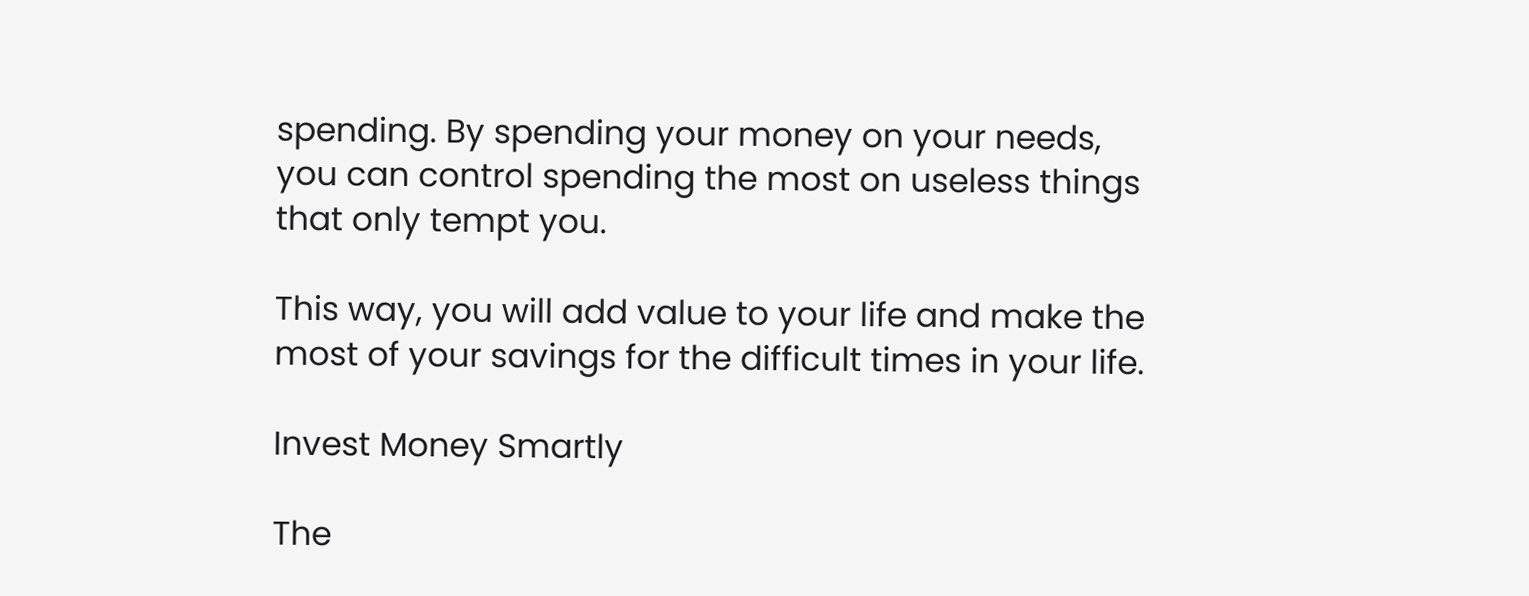spending. By spending your money on your needs, you can control spending the most on useless things that only tempt you.

This way, you will add value to your life and make the most of your savings for the difficult times in your life.

Invest Money Smartly

The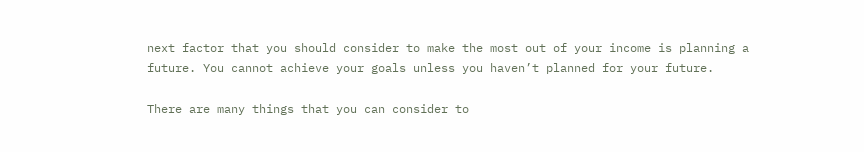next factor that you should consider to make the most out of your income is planning a future. You cannot achieve your goals unless you haven’t planned for your future.

There are many things that you can consider to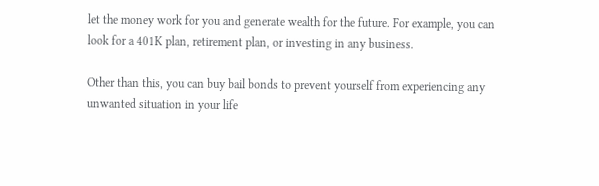let the money work for you and generate wealth for the future. For example, you can look for a 401K plan, retirement plan, or investing in any business.

Other than this, you can buy bail bonds to prevent yourself from experiencing any unwanted situation in your life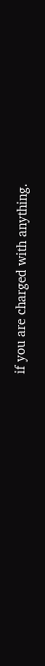if you are charged with anything.